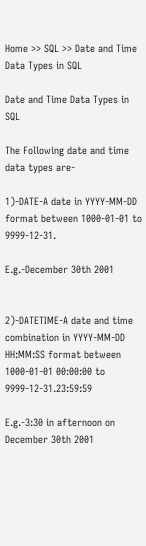Home >> SQL >> Date and Time Data Types in SQL

Date and Time Data Types in SQL

The Following date and time data types are-

1)-DATE-A date in YYYY-MM-DD format between 1000-01-01 to 9999-12-31.

E.g.-December 30th 2001


2)-DATETIME-A date and time combination in YYYY-MM-DD HH:MM:SS format between 1000-01-01 00:00:00 to 9999-12-31.23:59:59

E.g.-3:30 in afternoon on December 30th 2001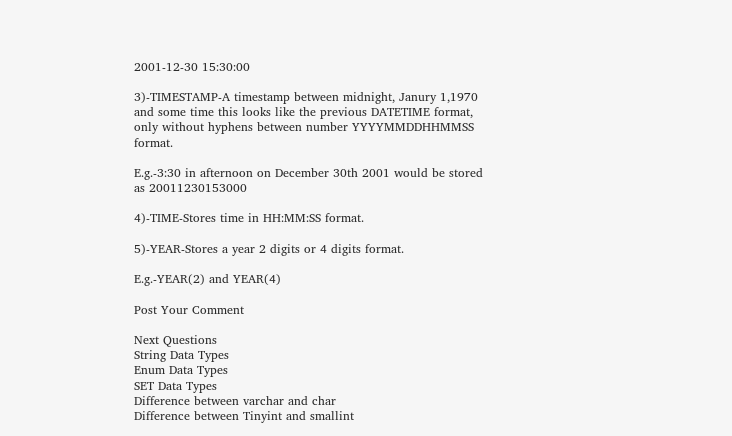2001-12-30 15:30:00

3)-TIMESTAMP-A timestamp between midnight, Janury 1,1970 and some time this looks like the previous DATETIME format, only without hyphens between number YYYYMMDDHHMMSS format.

E.g.-3:30 in afternoon on December 30th 2001 would be stored as 20011230153000

4)-TIME-Stores time in HH:MM:SS format.

5)-YEAR-Stores a year 2 digits or 4 digits format.

E.g.-YEAR(2) and YEAR(4)

Post Your Comment

Next Questions
String Data Types
Enum Data Types
SET Data Types
Difference between varchar and char
Difference between Tinyint and smallint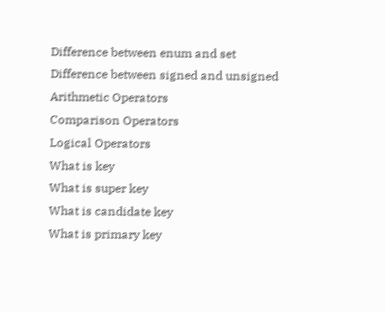Difference between enum and set
Difference between signed and unsigned
Arithmetic Operators
Comparison Operators
Logical Operators
What is key
What is super key
What is candidate key
What is primary key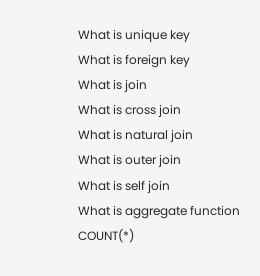What is unique key
What is foreign key
What is join
What is cross join
What is natural join
What is outer join
What is self join
What is aggregate function
COUNT(*)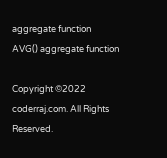aggregate function
AVG() aggregate function

Copyright ©2022 coderraj.com. All Rights Reserved.